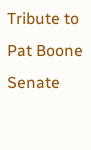Tribute to Pat Boone Senate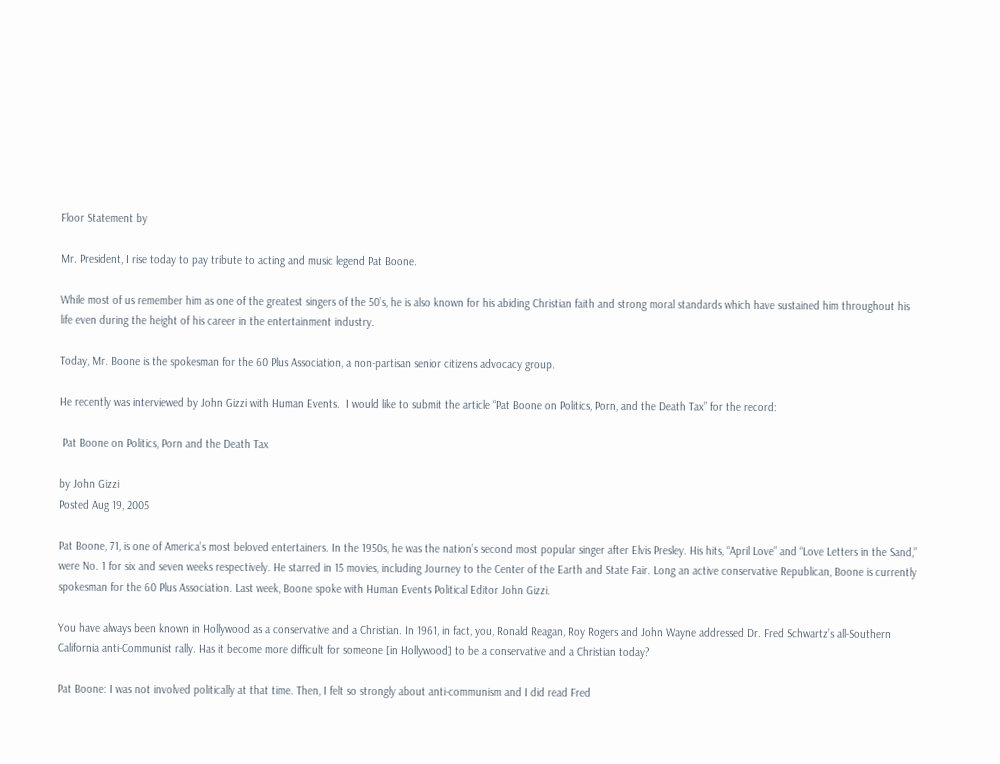Floor Statement by

Mr. President, I rise today to pay tribute to acting and music legend Pat Boone.

While most of us remember him as one of the greatest singers of the 50’s, he is also known for his abiding Christian faith and strong moral standards which have sustained him throughout his life even during the height of his career in the entertainment industry.

Today, Mr. Boone is the spokesman for the 60 Plus Association, a non-partisan senior citizens advocacy group.

He recently was interviewed by John Gizzi with Human Events.  I would like to submit the article “Pat Boone on Politics, Porn, and the Death Tax” for the record:

 Pat Boone on Politics, Porn and the Death Tax

by John Gizzi
Posted Aug 19, 2005

Pat Boone, 71, is one of America’s most beloved entertainers. In the 1950s, he was the nation’s second most popular singer after Elvis Presley. His hits, “April Love” and “Love Letters in the Sand,” were No. 1 for six and seven weeks respectively. He starred in 15 movies, including Journey to the Center of the Earth and State Fair. Long an active conservative Republican, Boone is currently spokesman for the 60 Plus Association. Last week, Boone spoke with Human Events Political Editor John Gizzi.

You have always been known in Hollywood as a conservative and a Christian. In 1961, in fact, you, Ronald Reagan, Roy Rogers and John Wayne addressed Dr. Fred Schwartz’s all-Southern California anti-Communist rally. Has it become more difficult for someone [in Hollywood] to be a conservative and a Christian today?

Pat Boone: I was not involved politically at that time. Then, I felt so strongly about anti-communism and I did read Fred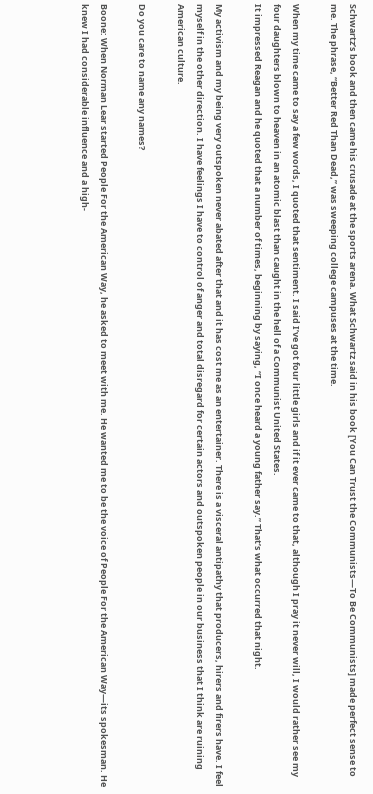Schwartz’s book and then came his crusade at the sports arena. What Schwartz said in his book [You Can Trust the Communists—To Be Communists] made perfect sense to me. The phrase, “Better Red Than Dead,” was sweeping college campuses at the time.

When my time came to say a few words, I quoted that sentiment. I said I’ve got four little girls and if it ever came to that, although I pray it never will, I would rather see my four daughters blown to heaven in an atomic blast than caught in the hell of a Communist United States.
It impressed Reagan and he quoted that a number of times, beginning by saying, “I once heard a young father say.” That’s what occurred that night.

My activism and my being very outspoken never abated after that and it has cost me as an entertainer. There is a visceral antipathy that producers, hirers and firers have. I feel myself in the other direction. I have feelings I have to control of anger and total disregard for certain actors and outspoken people in our business that I think are ruining American culture.

Do you care to name any names?

Boone: When Norman Lear started People For the American Way, he asked to meet with me. He wanted me to be the voice of People For the American Way—its spokesman. He knew I had considerable influence and a high-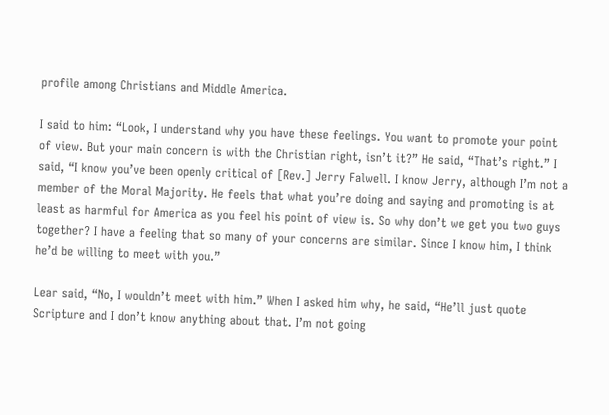profile among Christians and Middle America.

I said to him: “Look, I understand why you have these feelings. You want to promote your point of view. But your main concern is with the Christian right, isn’t it?” He said, “That’s right.” I said, “I know you’ve been openly critical of [Rev.] Jerry Falwell. I know Jerry, although I’m not a member of the Moral Majority. He feels that what you’re doing and saying and promoting is at least as harmful for America as you feel his point of view is. So why don’t we get you two guys together? I have a feeling that so many of your concerns are similar. Since I know him, I think he’d be willing to meet with you.”

Lear said, “No, I wouldn’t meet with him.” When I asked him why, he said, “He’ll just quote Scripture and I don’t know anything about that. I’m not going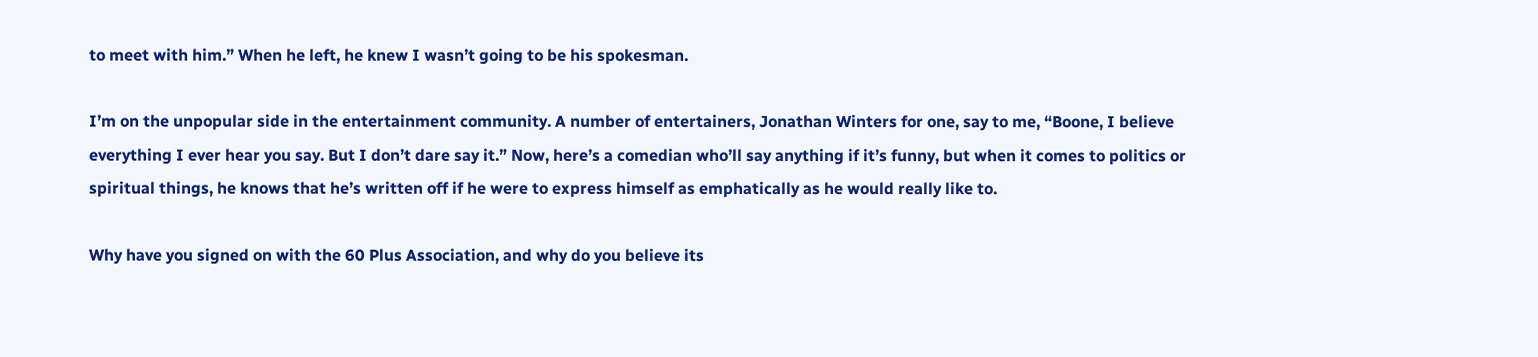to meet with him.” When he left, he knew I wasn’t going to be his spokesman.

I’m on the unpopular side in the entertainment community. A number of entertainers, Jonathan Winters for one, say to me, “Boone, I believe everything I ever hear you say. But I don’t dare say it.” Now, here’s a comedian who’ll say anything if it’s funny, but when it comes to politics or spiritual things, he knows that he’s written off if he were to express himself as emphatically as he would really like to.

Why have you signed on with the 60 Plus Association, and why do you believe its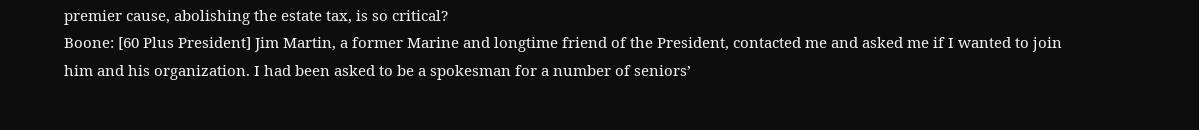premier cause, abolishing the estate tax, is so critical?
Boone: [60 Plus President] Jim Martin, a former Marine and longtime friend of the President, contacted me and asked me if I wanted to join him and his organization. I had been asked to be a spokesman for a number of seniors’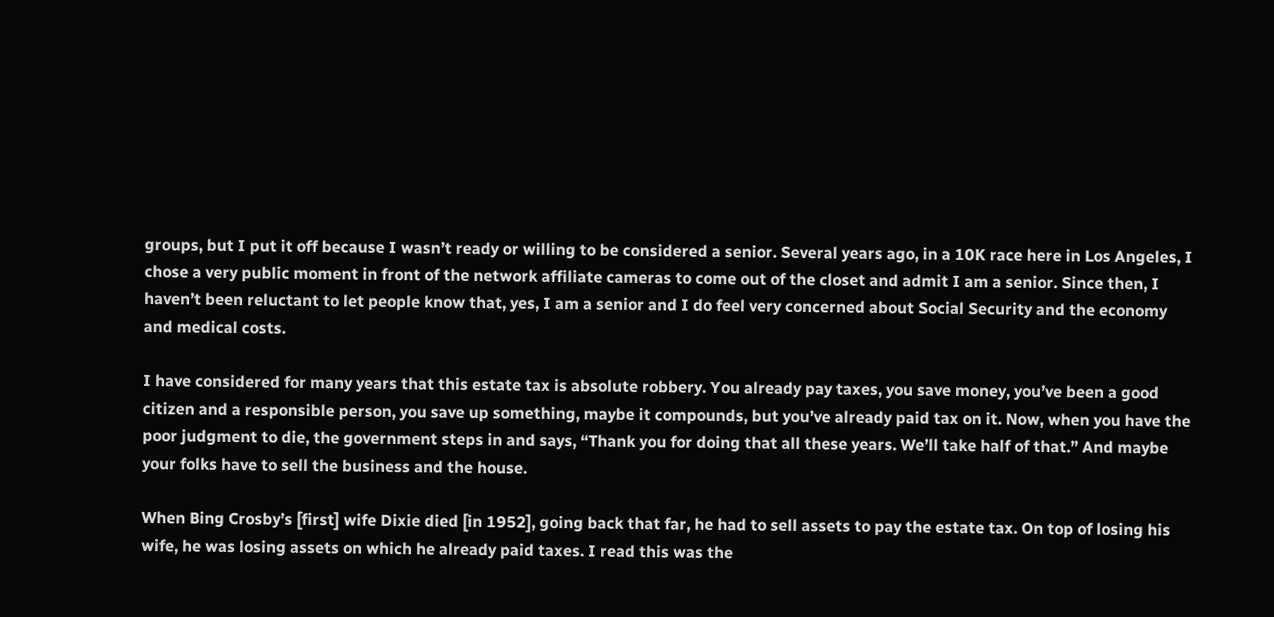groups, but I put it off because I wasn’t ready or willing to be considered a senior. Several years ago, in a 10K race here in Los Angeles, I chose a very public moment in front of the network affiliate cameras to come out of the closet and admit I am a senior. Since then, I haven’t been reluctant to let people know that, yes, I am a senior and I do feel very concerned about Social Security and the economy and medical costs.

I have considered for many years that this estate tax is absolute robbery. You already pay taxes, you save money, you’ve been a good citizen and a responsible person, you save up something, maybe it compounds, but you’ve already paid tax on it. Now, when you have the poor judgment to die, the government steps in and says, “Thank you for doing that all these years. We’ll take half of that.” And maybe your folks have to sell the business and the house.

When Bing Crosby’s [first] wife Dixie died [in 1952], going back that far, he had to sell assets to pay the estate tax. On top of losing his wife, he was losing assets on which he already paid taxes. I read this was the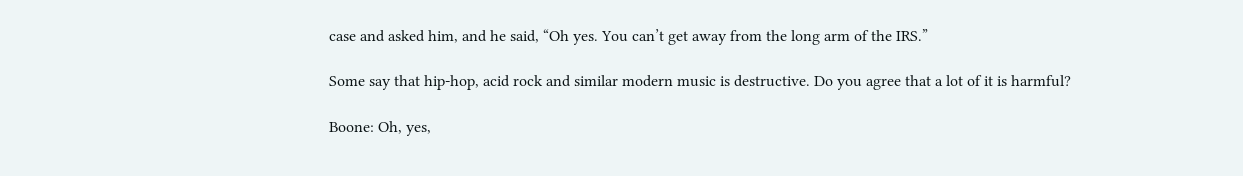case and asked him, and he said, “Oh yes. You can’t get away from the long arm of the IRS.”

Some say that hip-hop, acid rock and similar modern music is destructive. Do you agree that a lot of it is harmful?

Boone: Oh, yes,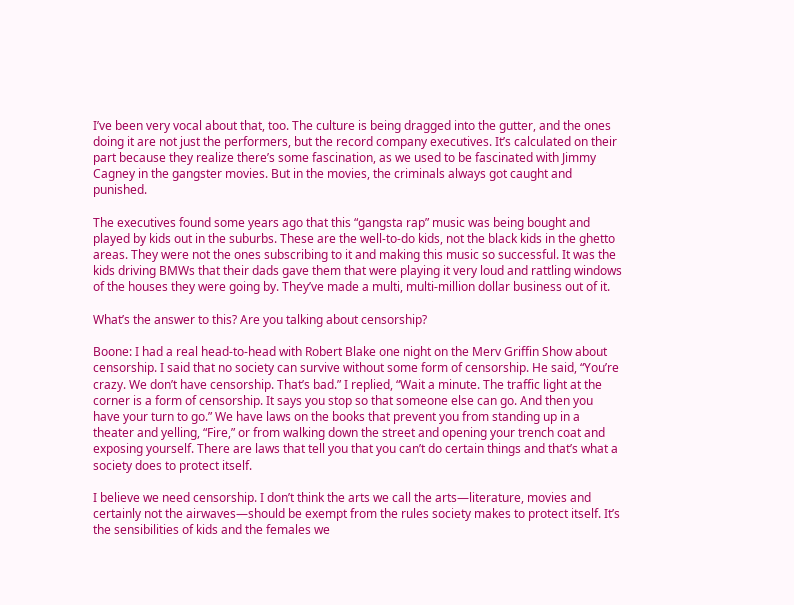I’ve been very vocal about that, too. The culture is being dragged into the gutter, and the ones doing it are not just the performers, but the record company executives. It’s calculated on their part because they realize there’s some fascination, as we used to be fascinated with Jimmy Cagney in the gangster movies. But in the movies, the criminals always got caught and punished.

The executives found some years ago that this “gangsta rap” music was being bought and played by kids out in the suburbs. These are the well-to-do kids, not the black kids in the ghetto areas. They were not the ones subscribing to it and making this music so successful. It was the kids driving BMWs that their dads gave them that were playing it very loud and rattling windows of the houses they were going by. They’ve made a multi, multi-million dollar business out of it.

What’s the answer to this? Are you talking about censorship?

Boone: I had a real head-to-head with Robert Blake one night on the Merv Griffin Show about censorship. I said that no society can survive without some form of censorship. He said, “You’re crazy. We don’t have censorship. That’s bad.” I replied, “Wait a minute. The traffic light at the corner is a form of censorship. It says you stop so that someone else can go. And then you have your turn to go.” We have laws on the books that prevent you from standing up in a theater and yelling, “Fire,” or from walking down the street and opening your trench coat and exposing yourself. There are laws that tell you that you can’t do certain things and that’s what a society does to protect itself.

I believe we need censorship. I don’t think the arts we call the arts—literature, movies and certainly not the airwaves—should be exempt from the rules society makes to protect itself. It’s the sensibilities of kids and the females we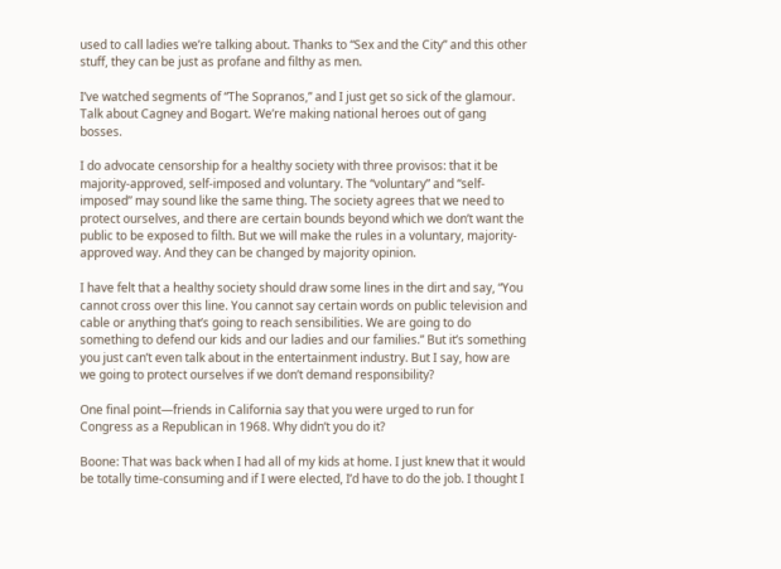used to call ladies we’re talking about. Thanks to “Sex and the City” and this other stuff, they can be just as profane and filthy as men.

I’ve watched segments of “The Sopranos,” and I just get so sick of the glamour. Talk about Cagney and Bogart. We’re making national heroes out of gang bosses.

I do advocate censorship for a healthy society with three provisos: that it be majority-approved, self-imposed and voluntary. The “voluntary” and “self-imposed” may sound like the same thing. The society agrees that we need to protect ourselves, and there are certain bounds beyond which we don’t want the public to be exposed to filth. But we will make the rules in a voluntary, majority-approved way. And they can be changed by majority opinion.

I have felt that a healthy society should draw some lines in the dirt and say, “You cannot cross over this line. You cannot say certain words on public television and cable or anything that’s going to reach sensibilities. We are going to do something to defend our kids and our ladies and our families.” But it’s something you just can’t even talk about in the entertainment industry. But I say, how are we going to protect ourselves if we don’t demand responsibility?

One final point—friends in California say that you were urged to run for Congress as a Republican in 1968. Why didn’t you do it?

Boone: That was back when I had all of my kids at home. I just knew that it would be totally time-consuming and if I were elected, I’d have to do the job. I thought I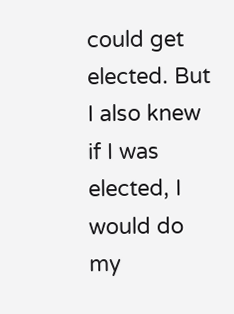could get elected. But I also knew if I was elected, I would do my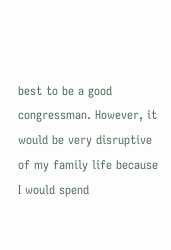best to be a good congressman. However, it would be very disruptive of my family life because I would spend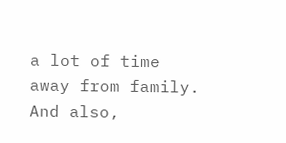a lot of time away from family. And also,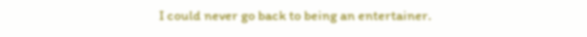I could never go back to being an entertainer.